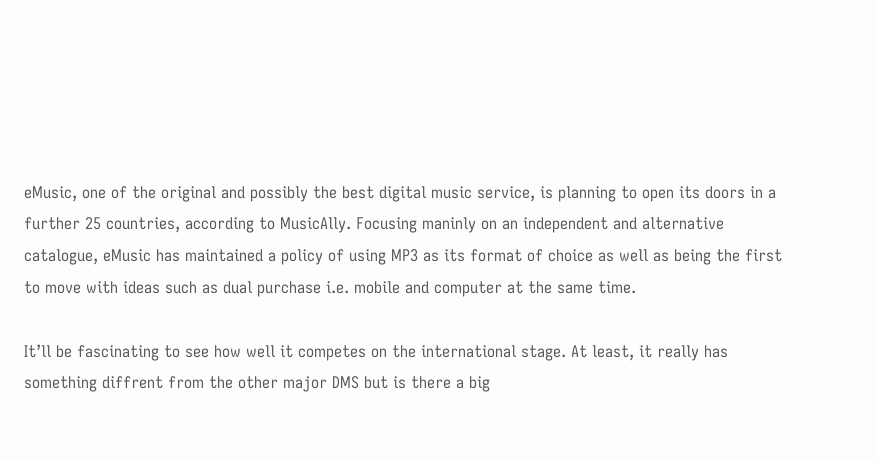eMusic, one of the original and possibly the best digital music service, is planning to open its doors in a further 25 countries, according to MusicAlly. Focusing maninly on an independent and alternative catalogue, eMusic has maintained a policy of using MP3 as its format of choice as well as being the first to move with ideas such as dual purchase i.e. mobile and computer at the same time.

It’ll be fascinating to see how well it competes on the international stage. At least, it really has something diffrent from the other major DMS but is there a big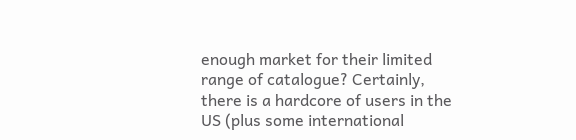enough market for their limited range of catalogue? Certainly, there is a hardcore of users in the US (plus some international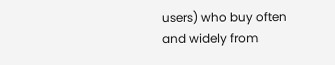users) who buy often and widely from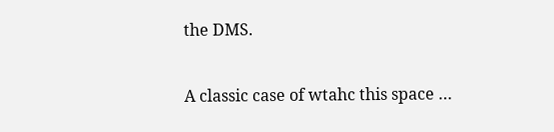the DMS.

A classic case of wtahc this space …